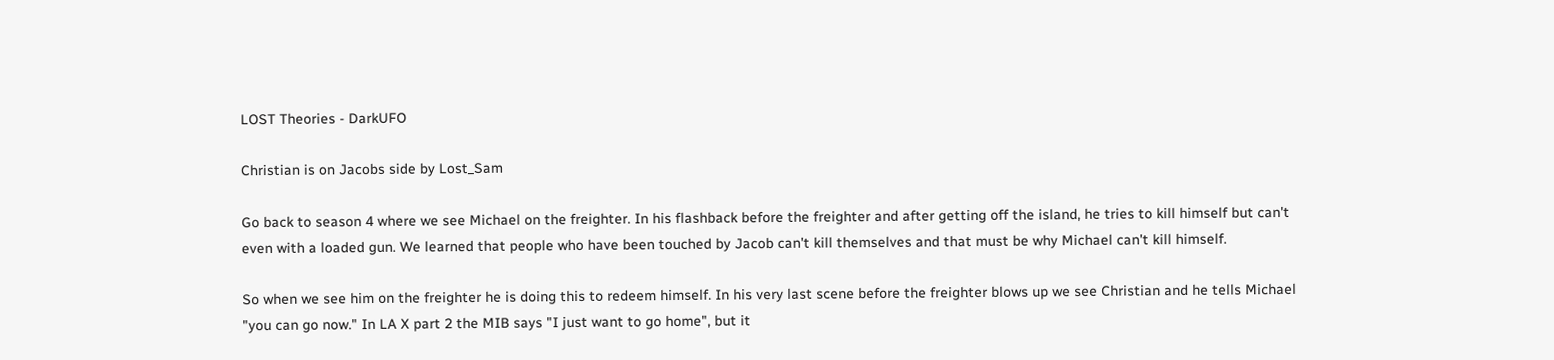LOST Theories - DarkUFO

Christian is on Jacobs side by Lost_Sam

Go back to season 4 where we see Michael on the freighter. In his flashback before the freighter and after getting off the island, he tries to kill himself but can't even with a loaded gun. We learned that people who have been touched by Jacob can't kill themselves and that must be why Michael can't kill himself.

So when we see him on the freighter he is doing this to redeem himself. In his very last scene before the freighter blows up we see Christian and he tells Michael "you can go now." In LA X part 2 the MIB says "I just want to go home", but it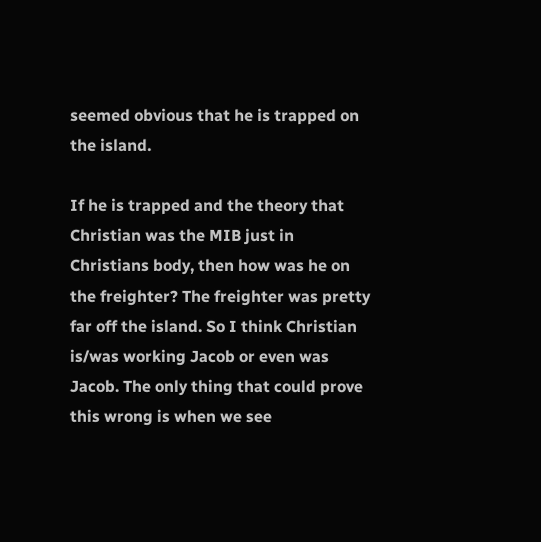seemed obvious that he is trapped on the island.

If he is trapped and the theory that Christian was the MIB just in Christians body, then how was he on the freighter? The freighter was pretty far off the island. So I think Christian is/was working Jacob or even was Jacob. The only thing that could prove this wrong is when we see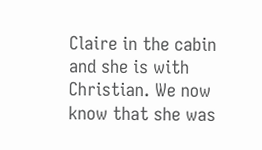Claire in the cabin and she is with Christian. We now know that she was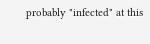probably "infected" at this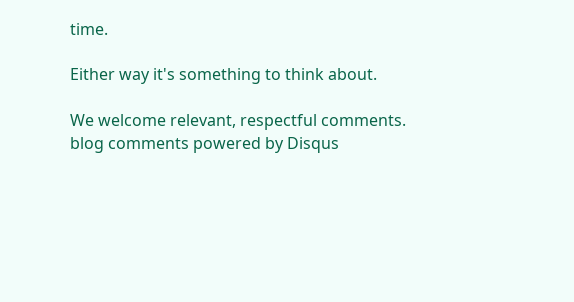time.

Either way it's something to think about.

We welcome relevant, respectful comments.
blog comments powered by Disqus